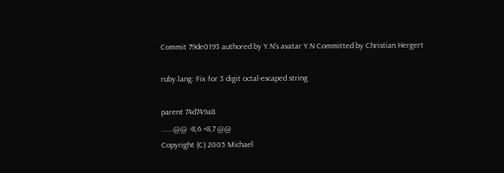Commit 79de0193 authored by Y.N's avatar Y.N Committed by Christian Hergert

ruby.lang: Fix for 3 digit octal-escaped string

parent 74d749a8
......@@ -8,6 +8,7 @@
Copyright (C) 2005 Michael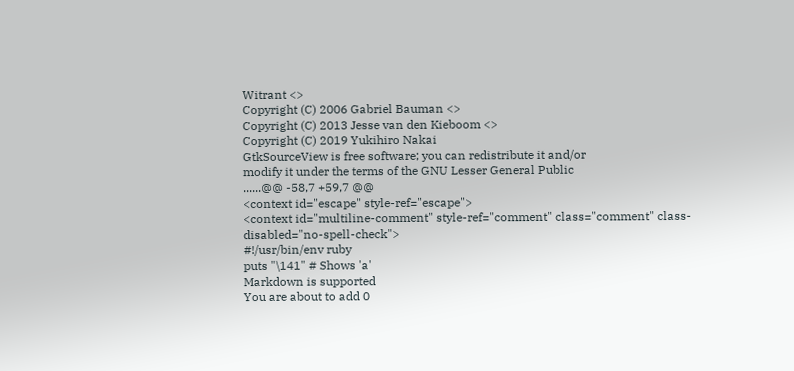Witrant <>
Copyright (C) 2006 Gabriel Bauman <>
Copyright (C) 2013 Jesse van den Kieboom <>
Copyright (C) 2019 Yukihiro Nakai
GtkSourceView is free software; you can redistribute it and/or
modify it under the terms of the GNU Lesser General Public
......@@ -58,7 +59,7 @@
<context id="escape" style-ref="escape">
<context id="multiline-comment" style-ref="comment" class="comment" class-disabled="no-spell-check">
#!/usr/bin/env ruby
puts "\141" # Shows 'a'
Markdown is supported
You are about to add 0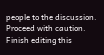people to the discussion. Proceed with caution.
Finish editing this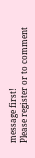message first!
Please register or to comment